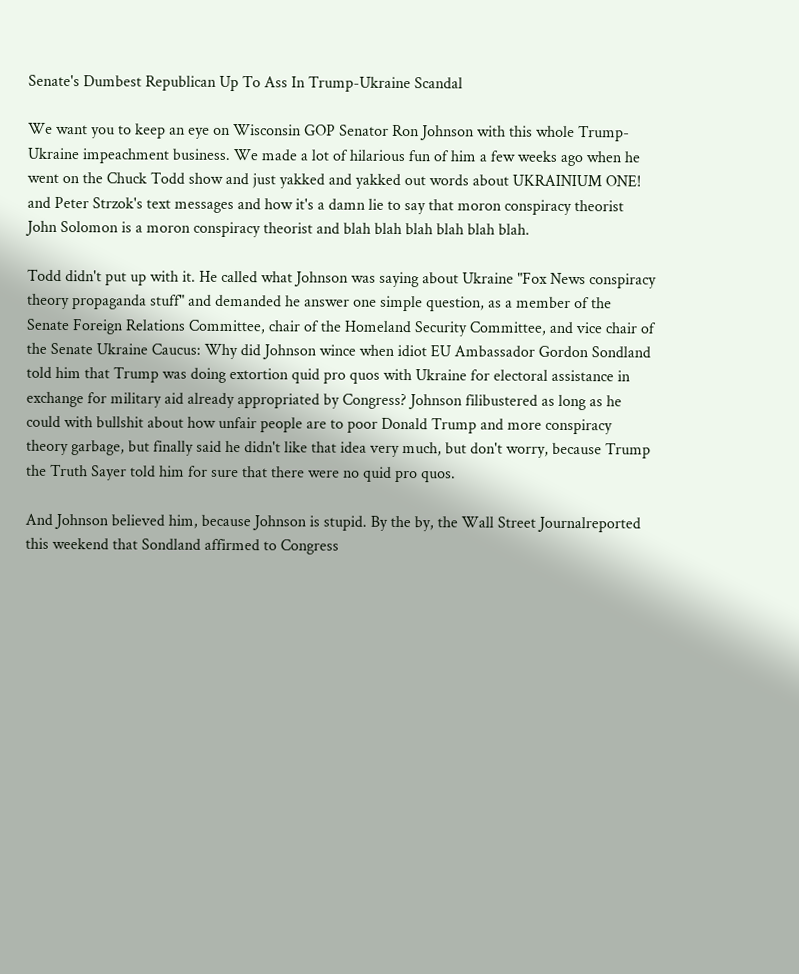Senate's Dumbest Republican Up To Ass In Trump-Ukraine Scandal

We want you to keep an eye on Wisconsin GOP Senator Ron Johnson with this whole Trump-Ukraine impeachment business. We made a lot of hilarious fun of him a few weeks ago when he went on the Chuck Todd show and just yakked and yakked out words about UKRAINIUM ONE! and Peter Strzok's text messages and how it's a damn lie to say that moron conspiracy theorist John Solomon is a moron conspiracy theorist and blah blah blah blah blah blah.

Todd didn't put up with it. He called what Johnson was saying about Ukraine "Fox News conspiracy theory propaganda stuff" and demanded he answer one simple question, as a member of the Senate Foreign Relations Committee, chair of the Homeland Security Committee, and vice chair of the Senate Ukraine Caucus: Why did Johnson wince when idiot EU Ambassador Gordon Sondland told him that Trump was doing extortion quid pro quos with Ukraine for electoral assistance in exchange for military aid already appropriated by Congress? Johnson filibustered as long as he could with bullshit about how unfair people are to poor Donald Trump and more conspiracy theory garbage, but finally said he didn't like that idea very much, but don't worry, because Trump the Truth Sayer told him for sure that there were no quid pro quos.

And Johnson believed him, because Johnson is stupid. By the by, the Wall Street Journalreported this weekend that Sondland affirmed to Congress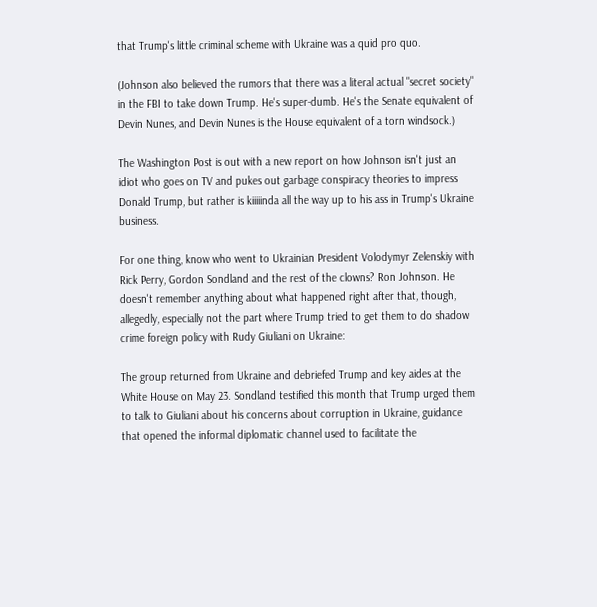that Trump's little criminal scheme with Ukraine was a quid pro quo.

(Johnson also believed the rumors that there was a literal actual "secret society" in the FBI to take down Trump. He's super-dumb. He's the Senate equivalent of Devin Nunes, and Devin Nunes is the House equivalent of a torn windsock.)

The Washington Post is out with a new report on how Johnson isn't just an idiot who goes on TV and pukes out garbage conspiracy theories to impress Donald Trump, but rather is kiiiiinda all the way up to his ass in Trump's Ukraine business.

For one thing, know who went to Ukrainian President Volodymyr Zelenskiy with Rick Perry, Gordon Sondland and the rest of the clowns? Ron Johnson. He doesn't remember anything about what happened right after that, though, allegedly, especially not the part where Trump tried to get them to do shadow crime foreign policy with Rudy Giuliani on Ukraine:

The group returned from Ukraine and debriefed Trump and key aides at the White House on May 23. Sondland testified this month that Trump urged them to talk to Giuliani about his concerns about corruption in Ukraine, guidance that opened the informal diplomatic channel used to facilitate the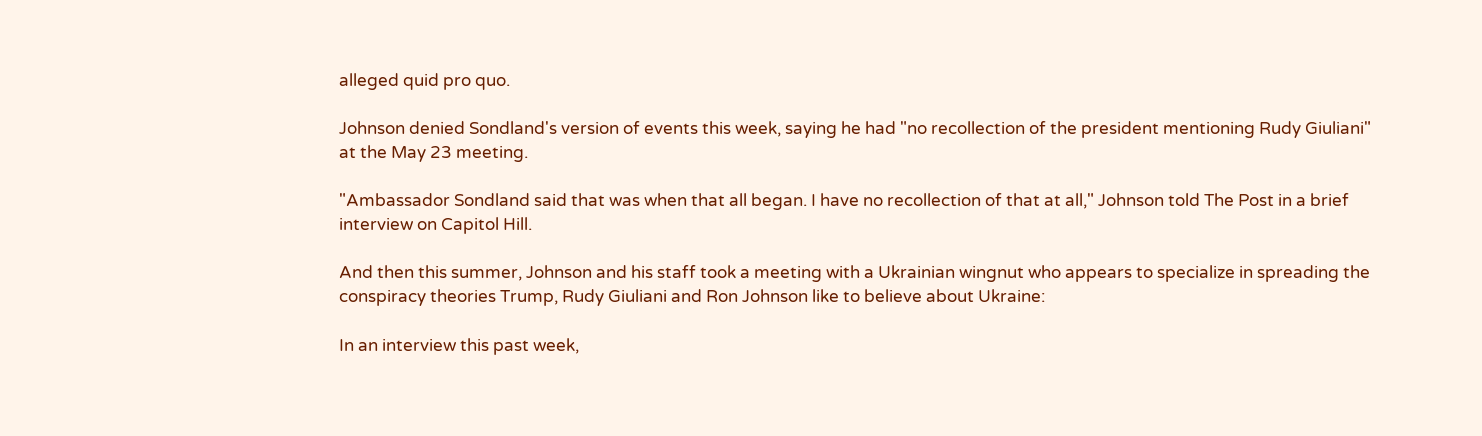alleged quid pro quo.

Johnson denied Sondland's version of events this week, saying he had "no recollection of the president mentioning Rudy Giuliani" at the May 23 meeting.

"Ambassador Sondland said that was when that all began. I have no recollection of that at all," Johnson told The Post in a brief interview on Capitol Hill.

And then this summer, Johnson and his staff took a meeting with a Ukrainian wingnut who appears to specialize in spreading the conspiracy theories Trump, Rudy Giuliani and Ron Johnson like to believe about Ukraine:

In an interview this past week,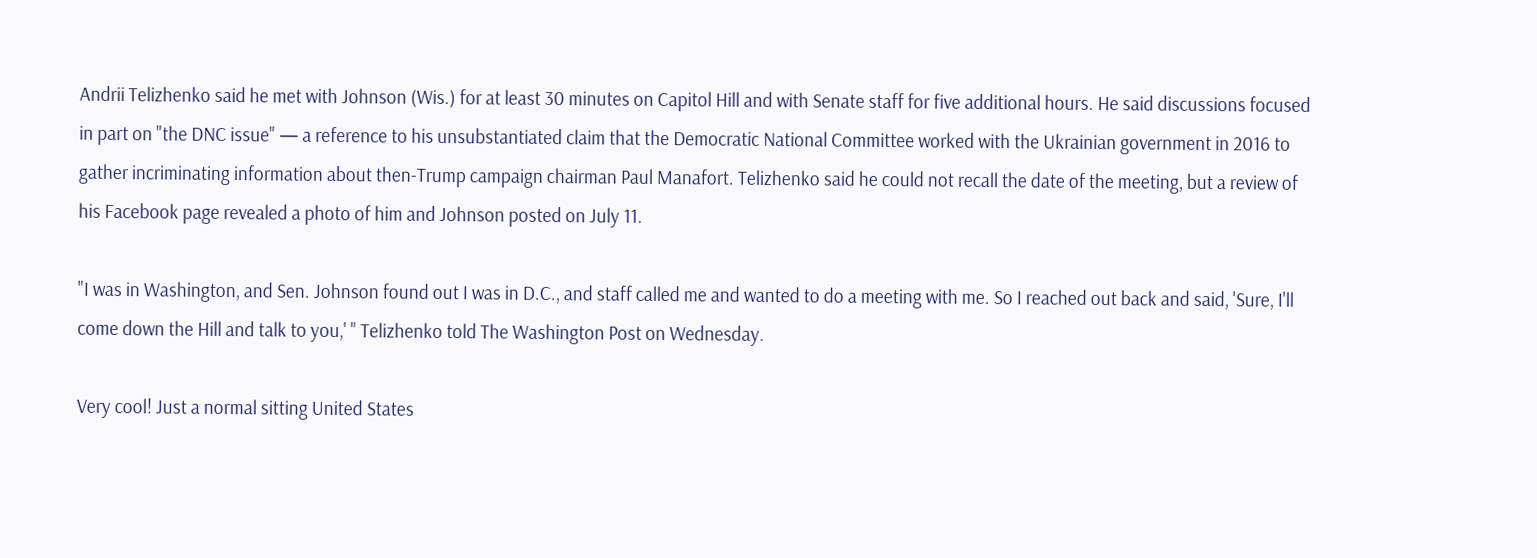Andrii Telizhenko said he met with Johnson (Wis.) for at least 30 minutes on Capitol Hill and with Senate staff for five additional hours. He said discussions focused in part on "the DNC issue" — a reference to his unsubstantiated claim that the Democratic National Committee worked with the Ukrainian government in 2016 to gather incriminating information about then-Trump campaign chairman Paul Manafort. Telizhenko said he could not recall the date of the meeting, but a review of his Facebook page revealed a photo of him and Johnson posted on July 11.

"I was in Washington, and Sen. Johnson found out I was in D.C., and staff called me and wanted to do a meeting with me. So I reached out back and said, 'Sure, I'll come down the Hill and talk to you,' " Telizhenko told The Washington Post on Wednesday.

Very cool! Just a normal sitting United States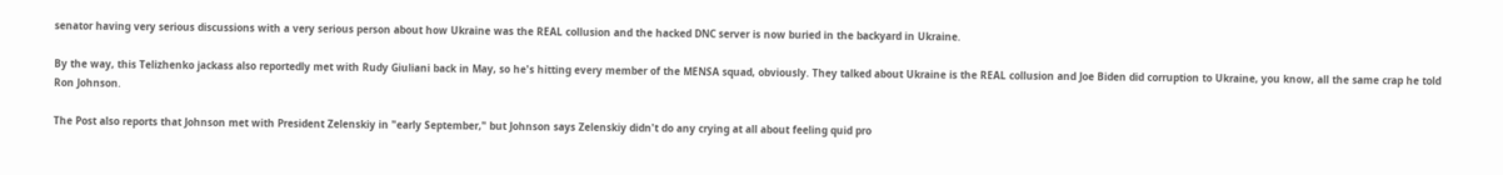senator having very serious discussions with a very serious person about how Ukraine was the REAL collusion and the hacked DNC server is now buried in the backyard in Ukraine.

By the way, this Telizhenko jackass also reportedly met with Rudy Giuliani back in May, so he's hitting every member of the MENSA squad, obviously. They talked about Ukraine is the REAL collusion and Joe Biden did corruption to Ukraine, you know, all the same crap he told Ron Johnson.

The Post also reports that Johnson met with President Zelenskiy in "early September," but Johnson says Zelenskiy didn't do any crying at all about feeling quid pro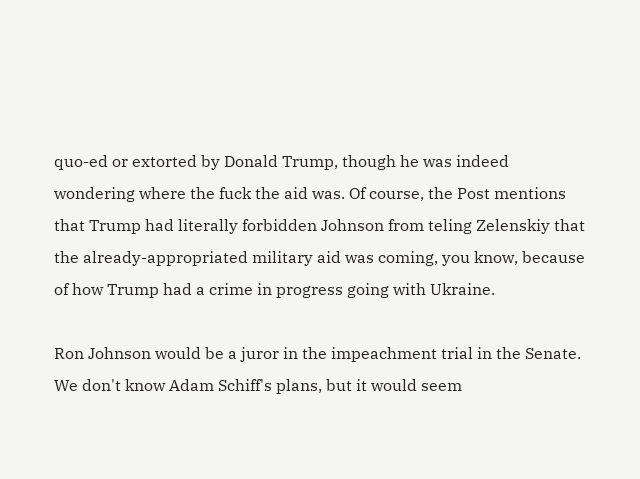quo-ed or extorted by Donald Trump, though he was indeed wondering where the fuck the aid was. Of course, the Post mentions that Trump had literally forbidden Johnson from teling Zelenskiy that the already-appropriated military aid was coming, you know, because of how Trump had a crime in progress going with Ukraine.

Ron Johnson would be a juror in the impeachment trial in the Senate. We don't know Adam Schiff's plans, but it would seem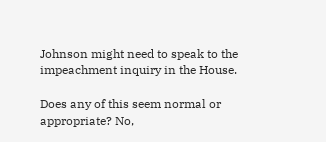Johnson might need to speak to the impeachment inquiry in the House.

Does any of this seem normal or appropriate? No,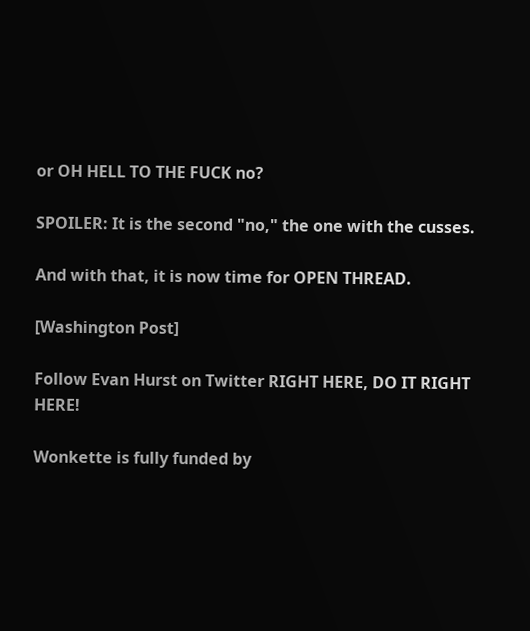or OH HELL TO THE FUCK no?

SPOILER: It is the second "no," the one with the cusses.

And with that, it is now time for OPEN THREAD.

[Washington Post]

Follow Evan Hurst on Twitter RIGHT HERE, DO IT RIGHT HERE!

Wonkette is fully funded by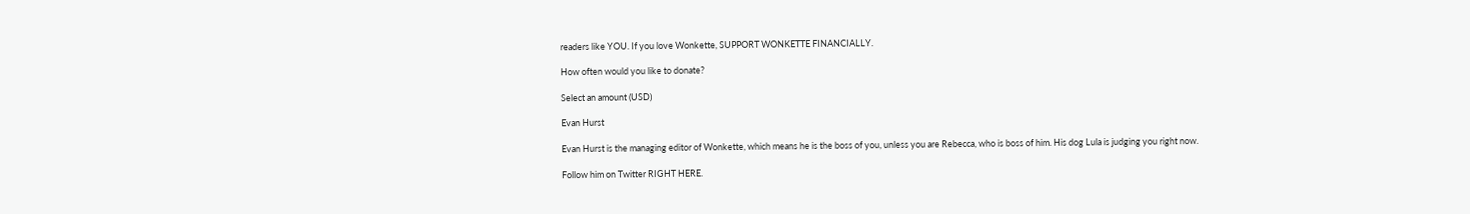readers like YOU. If you love Wonkette, SUPPORT WONKETTE FINANCIALLY.

How often would you like to donate?

Select an amount (USD)

Evan Hurst

Evan Hurst is the managing editor of Wonkette, which means he is the boss of you, unless you are Rebecca, who is boss of him. His dog Lula is judging you right now.

Follow him on Twitter RIGHT HERE.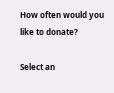How often would you like to donate?

Select an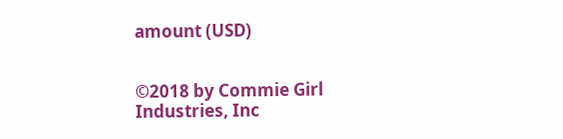amount (USD)


©2018 by Commie Girl Industries, Inc